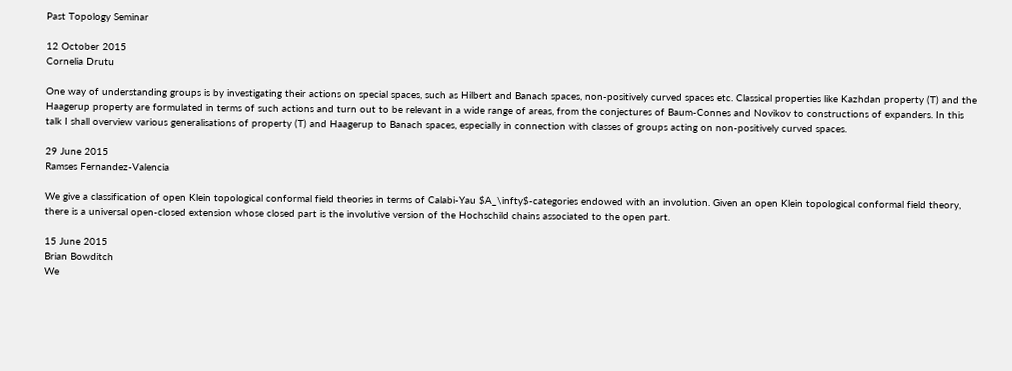Past Topology Seminar

12 October 2015
Cornelia Drutu

One way of understanding groups is by investigating their actions on special spaces, such as Hilbert and Banach spaces, non-positively curved spaces etc. Classical properties like Kazhdan property (T) and the Haagerup property are formulated in terms of such actions and turn out to be relevant in a wide range of areas, from the conjectures of Baum-Connes and Novikov to constructions of expanders. In this talk I shall overview various generalisations of property (T) and Haagerup to Banach spaces, especially in connection with classes of groups acting on non-positively curved spaces.

29 June 2015
Ramses Fernandez-Valencia

We give a classification of open Klein topological conformal field theories in terms of Calabi-Yau $A_\infty$-categories endowed with an involution. Given an open Klein topological conformal field theory, there is a universal open-closed extension whose closed part is the involutive version of the Hochschild chains associated to the open part.

15 June 2015
Brian Bowditch
We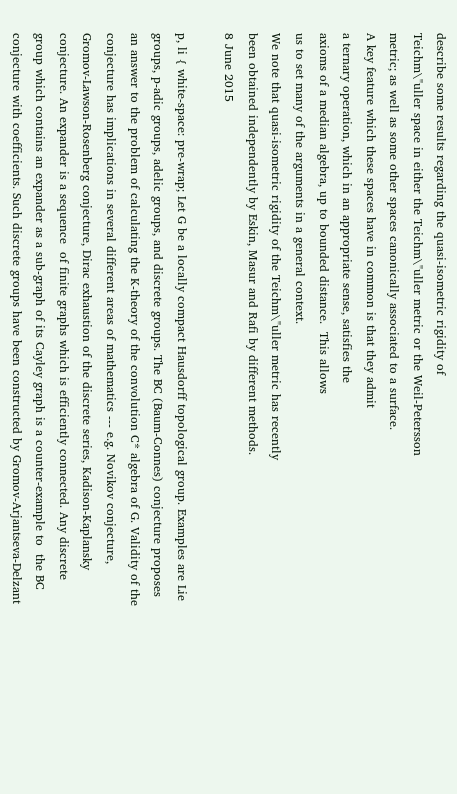describe some results regarding the quasi-isometric rigidity of
Teichm\"uller space in either the Teichm\"uller metric or the Weil-Petersson
metric; as well as some other spaces canonically associated to a surface.
A key feature which these spaces have in common is that they admit
a ternary operation, which in an appropriate sense, satisfies the
axioms of a median algebra, up to bounded distance.  This allows
us to set many of the arguments in a general context.
We note that quasi-isometric rigidity of the Teichm\"uller metric has recently
been obtained independently by Eskin, Masur and Rafi by different methods.
8 June 2015

p, li { white-space: pre-wrap; Let G be a locally compact Hausdorff topological group. Examples are Lie groups, p-adic groups, adelic groups, and discrete groups. The BC (Baum-Connes) conjecture proposes an answer to the problem of calculating the K-theory of the convolution C* algebra of G. Validity of the conjecture has implications in several different areas of mathematics --- e.g. Novikov conjecture, Gromov-Lawson-Rosenberg conjecture, Dirac exhaustion of the discrete series, Kadison-Kaplansky conjecture. An expander is a sequence  of finite graphs which is efficiently connected. Any discrete group which contains an expander as a sub-graph of its Cayley graph is a counter-example to  the BC conjecture with coefficients. Such discrete groups have been constructed by Gromov-Arjantseva-Delzant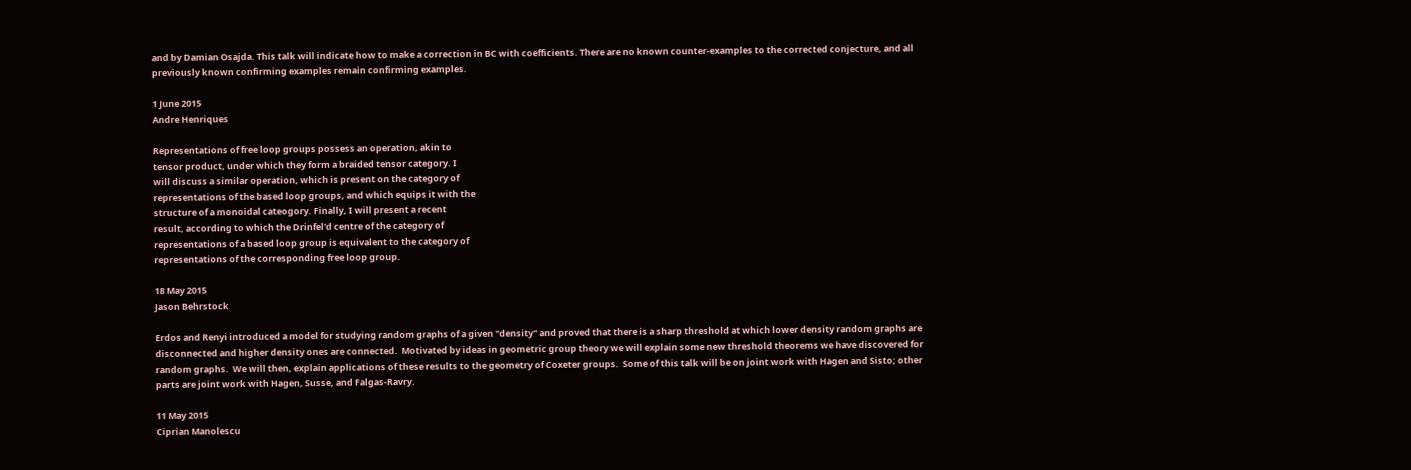and by Damian Osajda. This talk will indicate how to make a correction in BC with coefficients. There are no known counter-examples to the corrected conjecture, and all previously known confirming examples remain confirming examples.

1 June 2015
Andre Henriques

Representations of free loop groups possess an operation, akin to
tensor product, under which they form a braided tensor category. I
will discuss a similar operation, which is present on the category of
representations of the based loop groups, and which equips it with the
structure of a monoidal cateogory. Finally, I will present a recent
result, according to which the Drinfel'd centre of the category of
representations of a based loop group is equivalent to the category of
representations of the corresponding free loop group.

18 May 2015
Jason Behrstock

Erdos and Renyi introduced a model for studying random graphs of a given "density" and proved that there is a sharp threshold at which lower density random graphs are disconnected and higher density ones are connected.  Motivated by ideas in geometric group theory we will explain some new threshold theorems we have discovered for random graphs.  We will then, explain applications of these results to the geometry of Coxeter groups.  Some of this talk will be on joint work with Hagen and Sisto; other parts are joint work with Hagen, Susse, and Falgas-Ravry.

11 May 2015
Ciprian Manolescu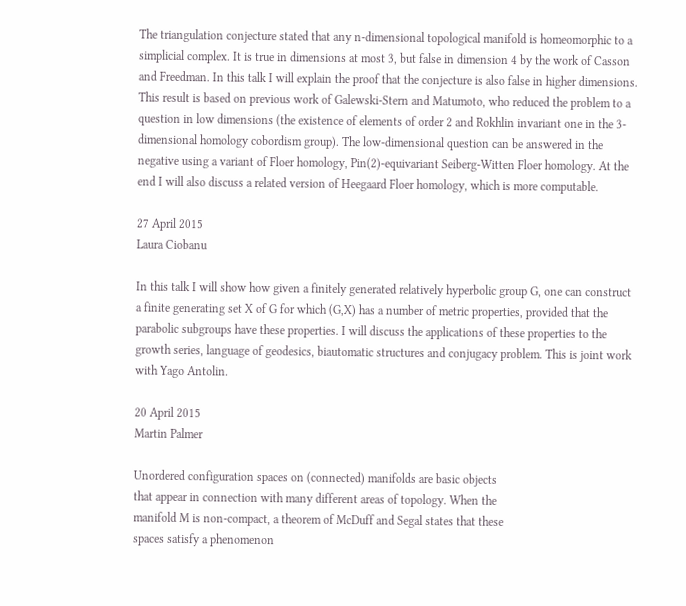The triangulation conjecture stated that any n-dimensional topological manifold is homeomorphic to a simplicial complex. It is true in dimensions at most 3, but false in dimension 4 by the work of Casson and Freedman. In this talk I will explain the proof that the conjecture is also false in higher dimensions. This result is based on previous work of Galewski-Stern and Matumoto, who reduced the problem to a question in low dimensions (the existence of elements of order 2 and Rokhlin invariant one in the 3-dimensional homology cobordism group). The low-dimensional question can be answered in the negative using a variant of Floer homology, Pin(2)-equivariant Seiberg-Witten Floer homology. At the end I will also discuss a related version of Heegaard Floer homology, which is more computable.

27 April 2015
Laura Ciobanu

In this talk I will show how given a finitely generated relatively hyperbolic group G, one can construct a finite generating set X of G for which (G,X) has a number of metric properties, provided that the parabolic subgroups have these properties. I will discuss the applications of these properties to the growth series, language of geodesics, biautomatic structures and conjugacy problem. This is joint work with Yago Antolin.

20 April 2015
Martin Palmer

Unordered configuration spaces on (connected) manifolds are basic objects
that appear in connection with many different areas of topology. When the
manifold M is non-compact, a theorem of McDuff and Segal states that these
spaces satisfy a phenomenon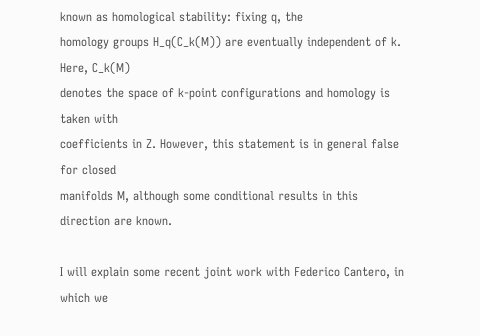known as homological stability: fixing q, the
homology groups H_q(C_k(M)) are eventually independent of k. Here, C_k(M)
denotes the space of k-point configurations and homology is taken with
coefficients in Z. However, this statement is in general false for closed
manifolds M, although some conditional results in this direction are known.

I will explain some recent joint work with Federico Cantero, in which we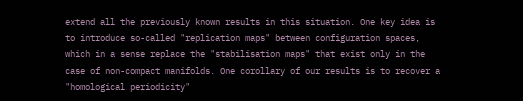extend all the previously known results in this situation. One key idea is
to introduce so-called "replication maps" between configuration spaces,
which in a sense replace the "stabilisation maps" that exist only in the
case of non-compact manifolds. One corollary of our results is to recover a
"homological periodicity"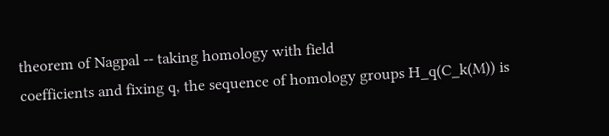theorem of Nagpal -- taking homology with field
coefficients and fixing q, the sequence of homology groups H_q(C_k(M)) is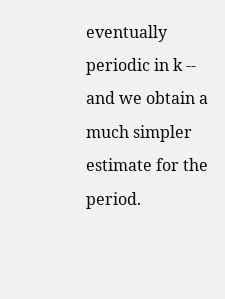eventually periodic in k -- and we obtain a much simpler estimate for the
period.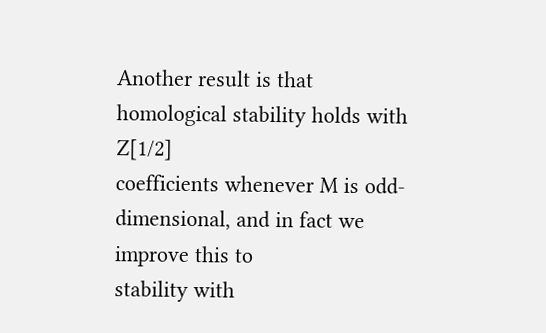Another result is that homological stability holds with Z[1/2]
coefficients whenever M is odd-dimensional, and in fact we improve this to
stability with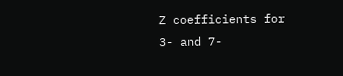Z coefficients for 3- and 7-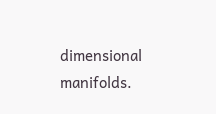dimensional manifolds.